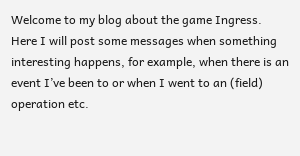Welcome to my blog about the game Ingress. Here I will post some messages when something interesting happens, for example, when there is an event I’ve been to or when I went to an (field) operation etc.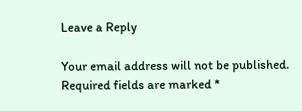Leave a Reply

Your email address will not be published. Required fields are marked *